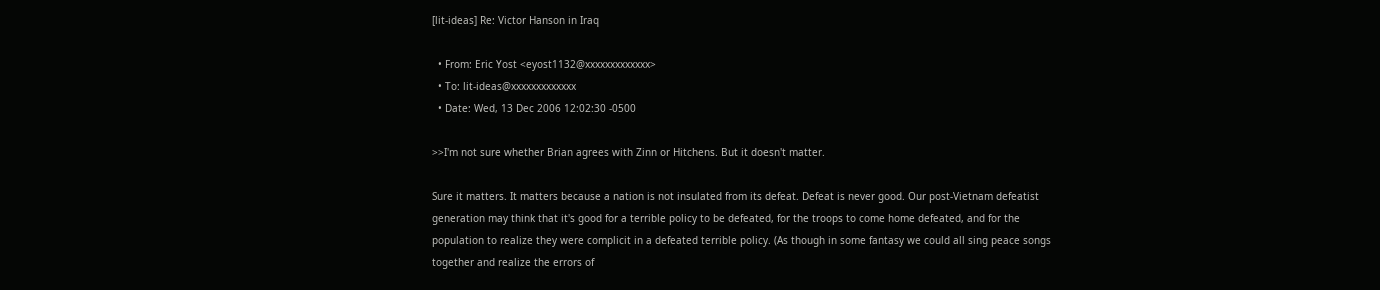[lit-ideas] Re: Victor Hanson in Iraq

  • From: Eric Yost <eyost1132@xxxxxxxxxxxxx>
  • To: lit-ideas@xxxxxxxxxxxxx
  • Date: Wed, 13 Dec 2006 12:02:30 -0500

>>I'm not sure whether Brian agrees with Zinn or Hitchens. But it doesn't matter.

Sure it matters. It matters because a nation is not insulated from its defeat. Defeat is never good. Our post-Vietnam defeatist generation may think that it's good for a terrible policy to be defeated, for the troops to come home defeated, and for the population to realize they were complicit in a defeated terrible policy. (As though in some fantasy we could all sing peace songs together and realize the errors of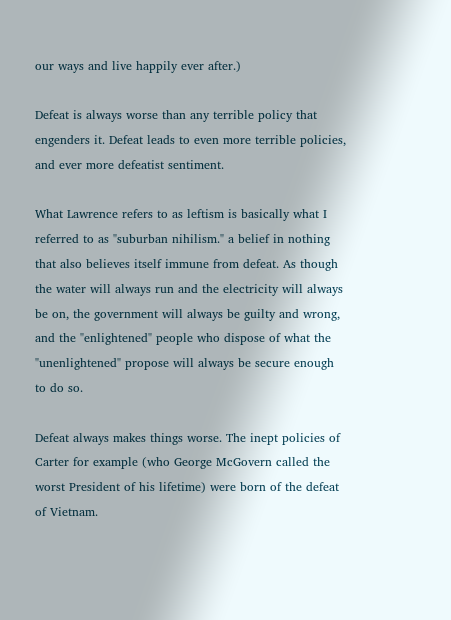our ways and live happily ever after.)

Defeat is always worse than any terrible policy that engenders it. Defeat leads to even more terrible policies, and ever more defeatist sentiment.

What Lawrence refers to as leftism is basically what I referred to as "suburban nihilism." a belief in nothing that also believes itself immune from defeat. As though the water will always run and the electricity will always be on, the government will always be guilty and wrong, and the "enlightened" people who dispose of what the "unenlightened" propose will always be secure enough to do so.

Defeat always makes things worse. The inept policies of Carter for example (who George McGovern called the worst President of his lifetime) were born of the defeat of Vietnam.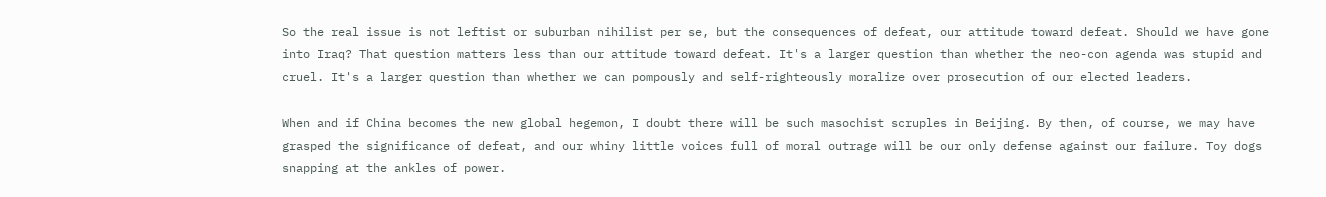So the real issue is not leftist or suburban nihilist per se, but the consequences of defeat, our attitude toward defeat. Should we have gone into Iraq? That question matters less than our attitude toward defeat. It's a larger question than whether the neo-con agenda was stupid and cruel. It's a larger question than whether we can pompously and self-righteously moralize over prosecution of our elected leaders.

When and if China becomes the new global hegemon, I doubt there will be such masochist scruples in Beijing. By then, of course, we may have grasped the significance of defeat, and our whiny little voices full of moral outrage will be our only defense against our failure. Toy dogs snapping at the ankles of power.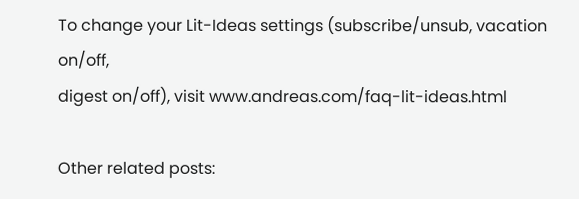To change your Lit-Ideas settings (subscribe/unsub, vacation on/off,
digest on/off), visit www.andreas.com/faq-lit-ideas.html

Other related posts: